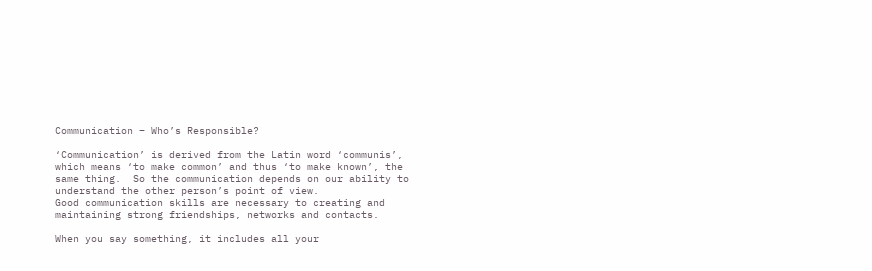Communication – Who’s Responsible?

‘Communication’ is derived from the Latin word ‘communis’, which means ‘to make common’ and thus ‘to make known’, the same thing.  So the communication depends on our ability to understand the other person’s point of view.
Good communication skills are necessary to creating and maintaining strong friendships, networks and contacts.

When you say something, it includes all your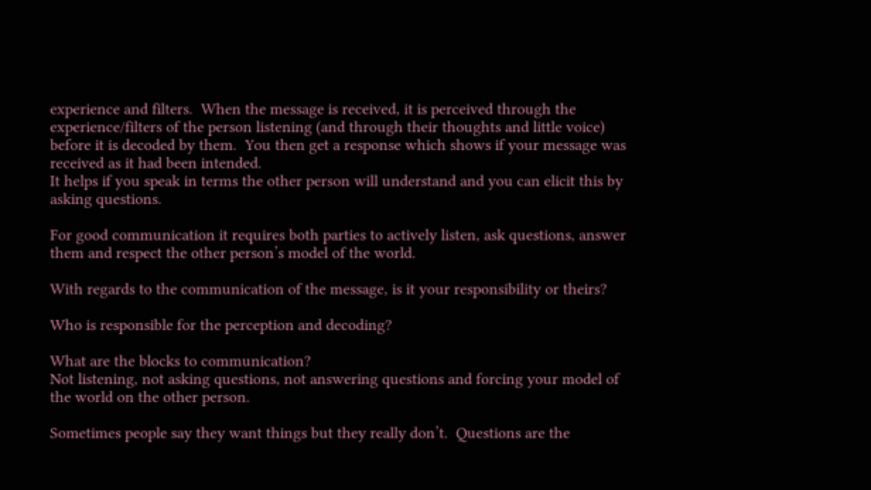experience and filters.  When the message is received, it is perceived through the experience/filters of the person listening (and through their thoughts and little voice) before it is decoded by them.  You then get a response which shows if your message was received as it had been intended.
It helps if you speak in terms the other person will understand and you can elicit this by asking questions.

For good communication it requires both parties to actively listen, ask questions, answer them and respect the other person’s model of the world.

With regards to the communication of the message, is it your responsibility or theirs?

Who is responsible for the perception and decoding?

What are the blocks to communication?
Not listening, not asking questions, not answering questions and forcing your model of the world on the other person.

Sometimes people say they want things but they really don’t.  Questions are the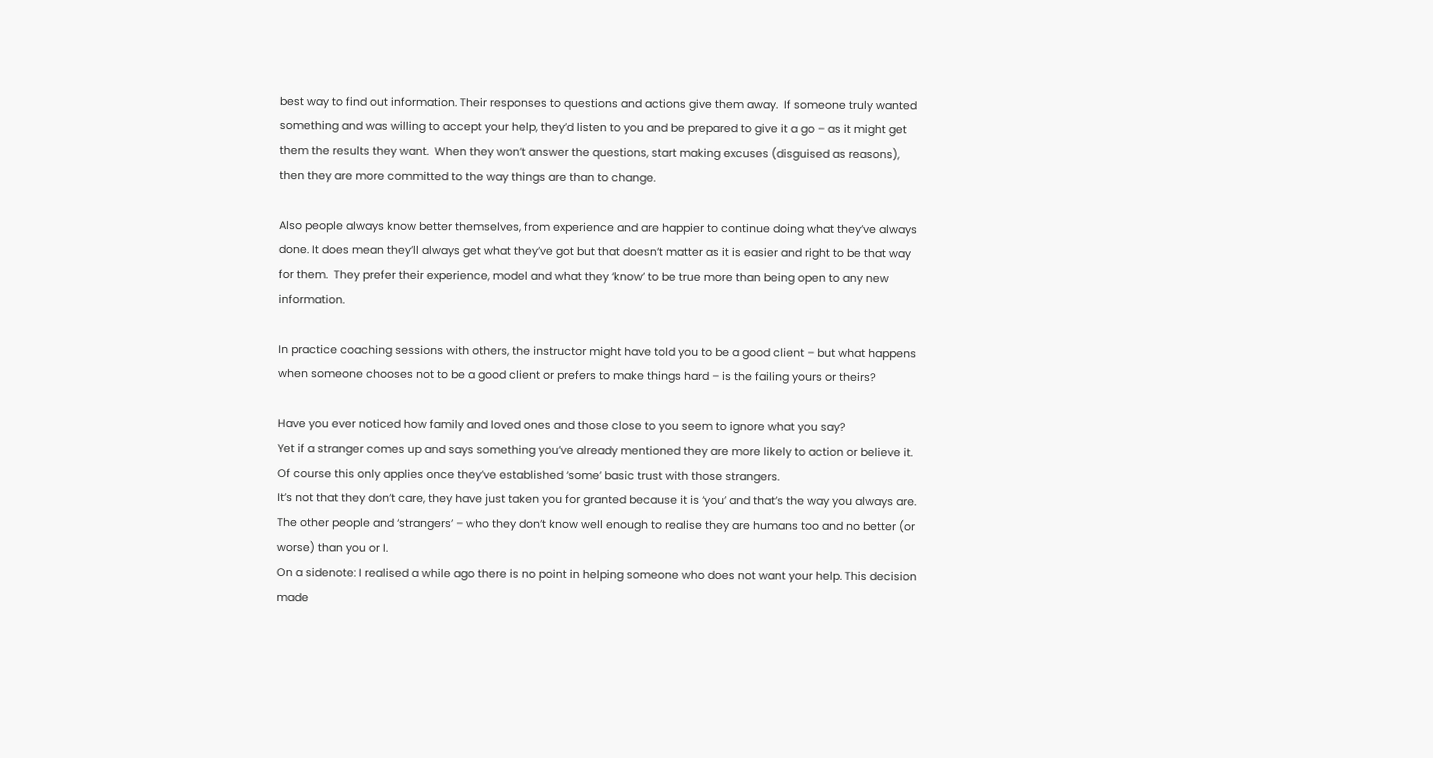best way to find out information. Their responses to questions and actions give them away.  If someone truly wanted something and was willing to accept your help, they’d listen to you and be prepared to give it a go – as it might get them the results they want.  When they won’t answer the questions, start making excuses (disguised as reasons), then they are more committed to the way things are than to change.

Also people always know better themselves, from experience and are happier to continue doing what they’ve always done. It does mean they’ll always get what they’ve got but that doesn’t matter as it is easier and right to be that way for them.  They prefer their experience, model and what they ‘know’ to be true more than being open to any new information.

In practice coaching sessions with others, the instructor might have told you to be a good client – but what happens when someone chooses not to be a good client or prefers to make things hard – is the failing yours or theirs?

Have you ever noticed how family and loved ones and those close to you seem to ignore what you say?
Yet if a stranger comes up and says something you’ve already mentioned they are more likely to action or believe it.  Of course this only applies once they’ve established ‘some’ basic trust with those strangers.
It’s not that they don’t care, they have just taken you for granted because it is ‘you’ and that’s the way you always are.  The other people and ‘strangers’ – who they don’t know well enough to realise they are humans too and no better (or worse) than you or I.
On a sidenote: I realised a while ago there is no point in helping someone who does not want your help. This decision made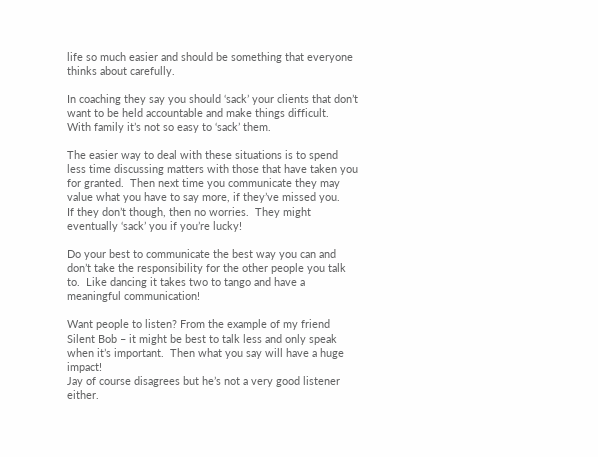life so much easier and should be something that everyone thinks about carefully.

In coaching they say you should ‘sack’ your clients that don’t want to be held accountable and make things difficult.  With family it’s not so easy to ‘sack’ them.

The easier way to deal with these situations is to spend less time discussing matters with those that have taken you for granted.  Then next time you communicate they may value what you have to say more, if they’ve missed you.
If they don’t though, then no worries.  They might eventually ‘sack’ you if you’re lucky!

Do your best to communicate the best way you can and don’t take the responsibility for the other people you talk to.  Like dancing it takes two to tango and have a meaningful communication!

Want people to listen? From the example of my friend Silent Bob – it might be best to talk less and only speak when it’s important.  Then what you say will have a huge impact!
Jay of course disagrees but he’s not a very good listener either.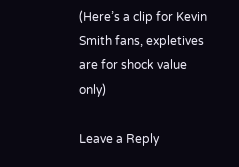(Here’s a clip for Kevin Smith fans, expletives are for shock value only)

Leave a Reply